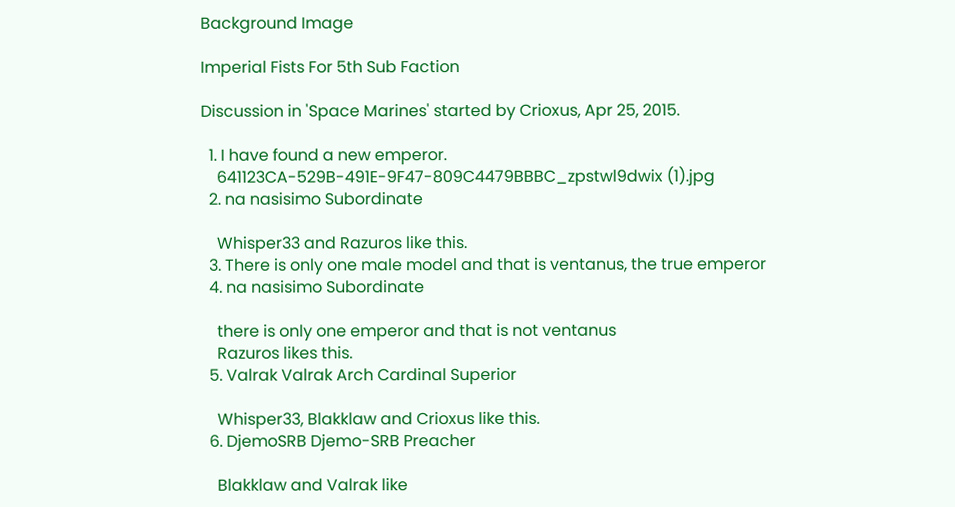Background Image

Imperial Fists For 5th Sub Faction

Discussion in 'Space Marines' started by Crioxus, Apr 25, 2015.

  1. I have found a new emperor.
    641123CA-529B-491E-9F47-809C4479BBBC_zpstwl9dwix (1).jpg
  2. na nasisimo Subordinate

    Whisper33 and Razuros like this.
  3. There is only one male model and that is ventanus, the true emperor
  4. na nasisimo Subordinate

    there is only one emperor and that is not ventanus
    Razuros likes this.
  5. Valrak Valrak Arch Cardinal Superior

    Whisper33, Blakklaw and Crioxus like this.
  6. DjemoSRB Djemo-SRB Preacher

    Blakklaw and Valrak like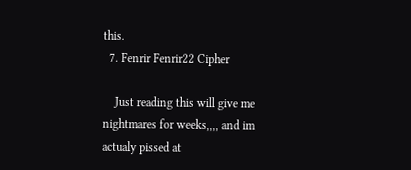this.
  7. Fenrir Fenrir22 Cipher

    Just reading this will give me nightmares for weeks,,,, and im actualy pissed at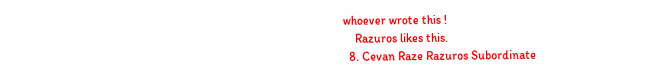whoever wrote this !
    Razuros likes this.
  8. Cevan Raze Razuros Subordinate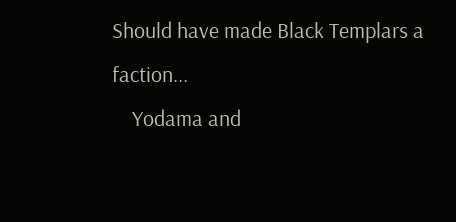Should have made Black Templars a faction...
    Yodama and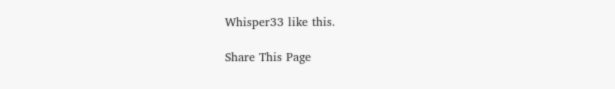Whisper33 like this.

Share This Page